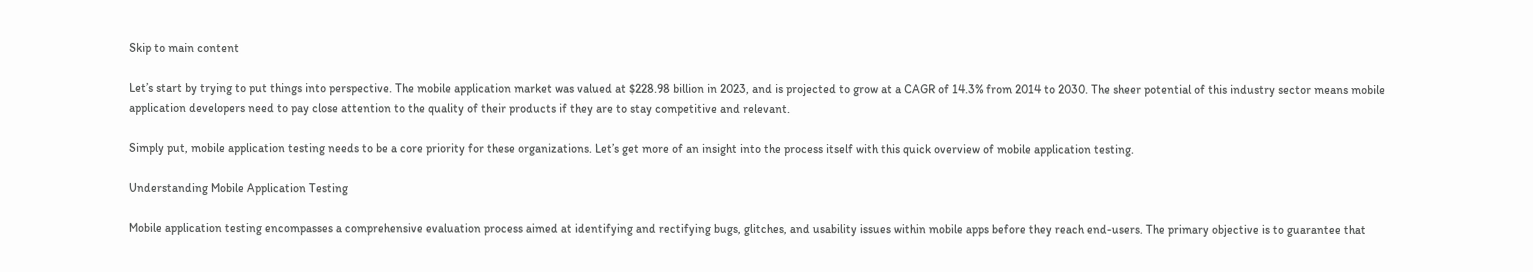Skip to main content

Let’s start by trying to put things into perspective. The mobile application market was valued at $228.98 billion in 2023, and is projected to grow at a CAGR of 14.3% from 2014 to 2030. The sheer potential of this industry sector means mobile application developers need to pay close attention to the quality of their products if they are to stay competitive and relevant.

Simply put, mobile application testing needs to be a core priority for these organizations. Let’s get more of an insight into the process itself with this quick overview of mobile application testing.

Understanding Mobile Application Testing

Mobile application testing encompasses a comprehensive evaluation process aimed at identifying and rectifying bugs, glitches, and usability issues within mobile apps before they reach end-users. The primary objective is to guarantee that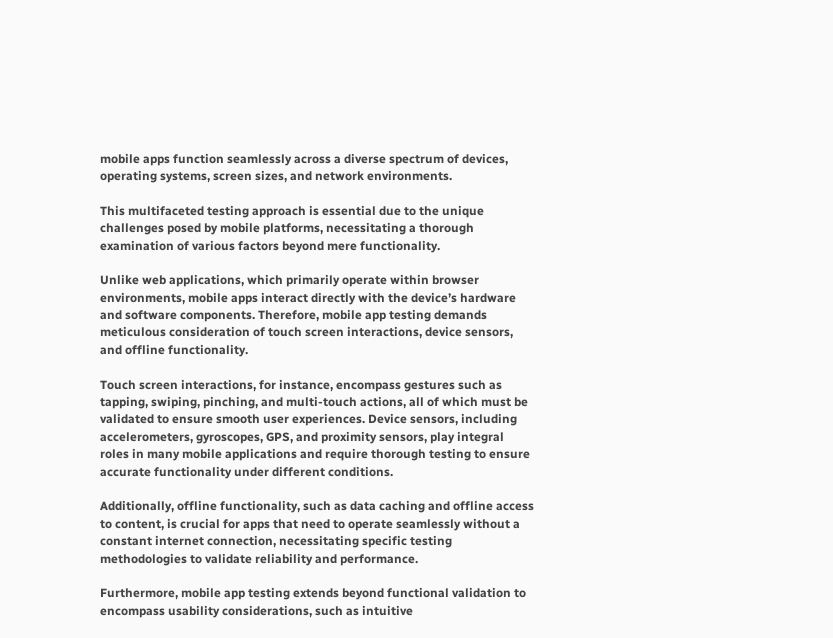mobile apps function seamlessly across a diverse spectrum of devices, operating systems, screen sizes, and network environments.

This multifaceted testing approach is essential due to the unique challenges posed by mobile platforms, necessitating a thorough examination of various factors beyond mere functionality.

Unlike web applications, which primarily operate within browser environments, mobile apps interact directly with the device’s hardware and software components. Therefore, mobile app testing demands meticulous consideration of touch screen interactions, device sensors, and offline functionality.

Touch screen interactions, for instance, encompass gestures such as tapping, swiping, pinching, and multi-touch actions, all of which must be validated to ensure smooth user experiences. Device sensors, including accelerometers, gyroscopes, GPS, and proximity sensors, play integral roles in many mobile applications and require thorough testing to ensure accurate functionality under different conditions.

Additionally, offline functionality, such as data caching and offline access to content, is crucial for apps that need to operate seamlessly without a constant internet connection, necessitating specific testing methodologies to validate reliability and performance.

Furthermore, mobile app testing extends beyond functional validation to encompass usability considerations, such as intuitive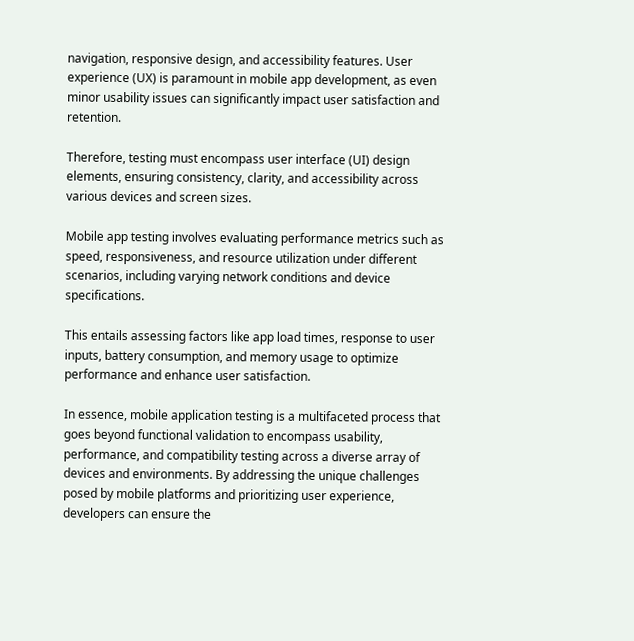navigation, responsive design, and accessibility features. User experience (UX) is paramount in mobile app development, as even minor usability issues can significantly impact user satisfaction and retention.

Therefore, testing must encompass user interface (UI) design elements, ensuring consistency, clarity, and accessibility across various devices and screen sizes.

Mobile app testing involves evaluating performance metrics such as speed, responsiveness, and resource utilization under different scenarios, including varying network conditions and device specifications.

This entails assessing factors like app load times, response to user inputs, battery consumption, and memory usage to optimize performance and enhance user satisfaction.

In essence, mobile application testing is a multifaceted process that goes beyond functional validation to encompass usability, performance, and compatibility testing across a diverse array of devices and environments. By addressing the unique challenges posed by mobile platforms and prioritizing user experience, developers can ensure the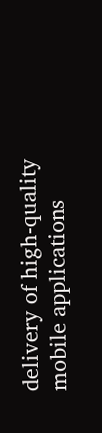delivery of high-quality mobile applications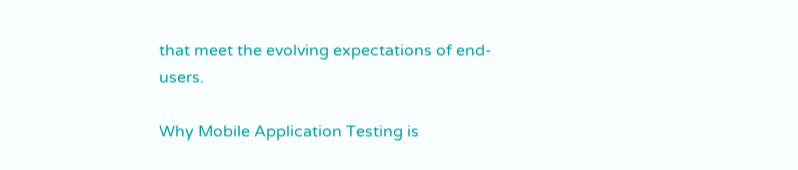that meet the evolving expectations of end-users.

Why Mobile Application Testing is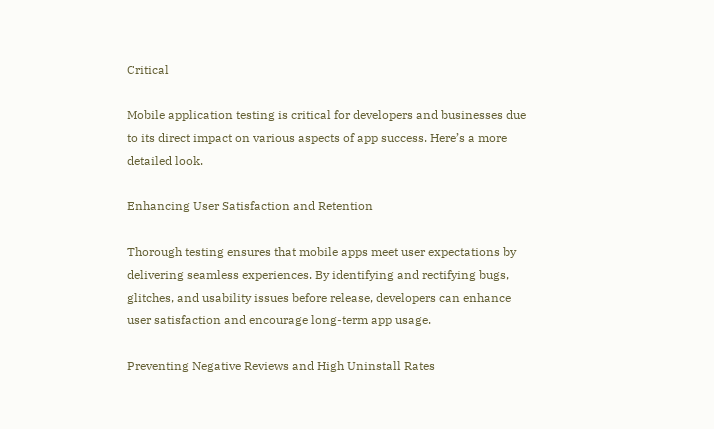Critical

Mobile application testing is critical for developers and businesses due to its direct impact on various aspects of app success. Here’s a more detailed look.

Enhancing User Satisfaction and Retention

Thorough testing ensures that mobile apps meet user expectations by delivering seamless experiences. By identifying and rectifying bugs, glitches, and usability issues before release, developers can enhance user satisfaction and encourage long-term app usage.

Preventing Negative Reviews and High Uninstall Rates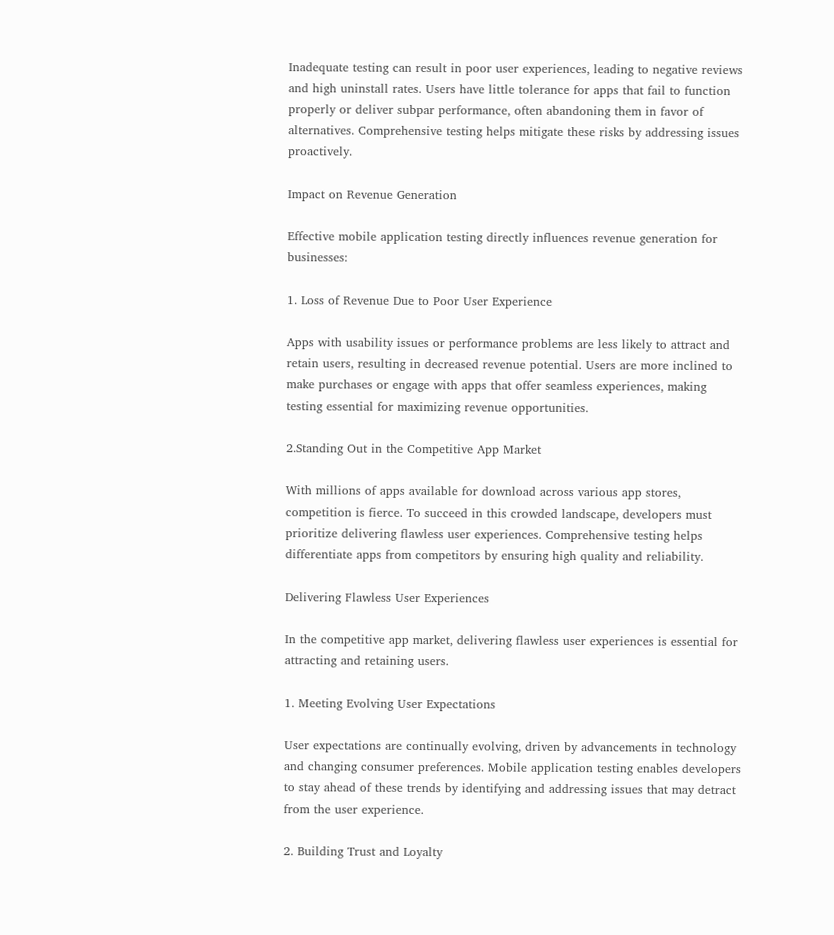Inadequate testing can result in poor user experiences, leading to negative reviews and high uninstall rates. Users have little tolerance for apps that fail to function properly or deliver subpar performance, often abandoning them in favor of alternatives. Comprehensive testing helps mitigate these risks by addressing issues proactively.

Impact on Revenue Generation

Effective mobile application testing directly influences revenue generation for businesses:

1. Loss of Revenue Due to Poor User Experience

Apps with usability issues or performance problems are less likely to attract and retain users, resulting in decreased revenue potential. Users are more inclined to make purchases or engage with apps that offer seamless experiences, making testing essential for maximizing revenue opportunities.

2.Standing Out in the Competitive App Market

With millions of apps available for download across various app stores, competition is fierce. To succeed in this crowded landscape, developers must prioritize delivering flawless user experiences. Comprehensive testing helps differentiate apps from competitors by ensuring high quality and reliability.

Delivering Flawless User Experiences

In the competitive app market, delivering flawless user experiences is essential for attracting and retaining users.

1. Meeting Evolving User Expectations

User expectations are continually evolving, driven by advancements in technology and changing consumer preferences. Mobile application testing enables developers to stay ahead of these trends by identifying and addressing issues that may detract from the user experience.

2. Building Trust and Loyalty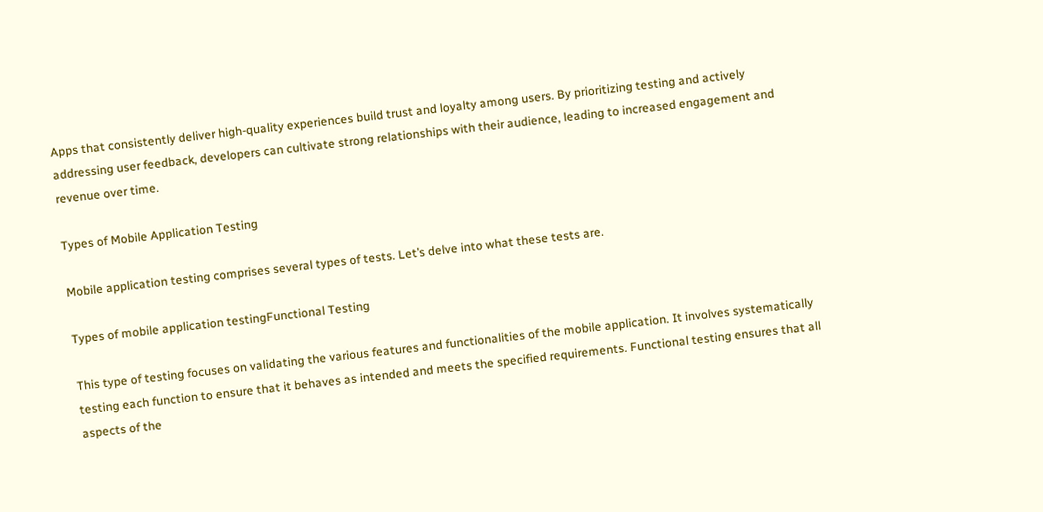Apps that consistently deliver high-quality experiences build trust and loyalty among users. By prioritizing testing and actively addressing user feedback, developers can cultivate strong relationships with their audience, leading to increased engagement and revenue over time.

Types of Mobile Application Testing

Mobile application testing comprises several types of tests. Let’s delve into what these tests are.

Types of mobile application testingFunctional Testing

This type of testing focuses on validating the various features and functionalities of the mobile application. It involves systematically testing each function to ensure that it behaves as intended and meets the specified requirements. Functional testing ensures that all aspects of the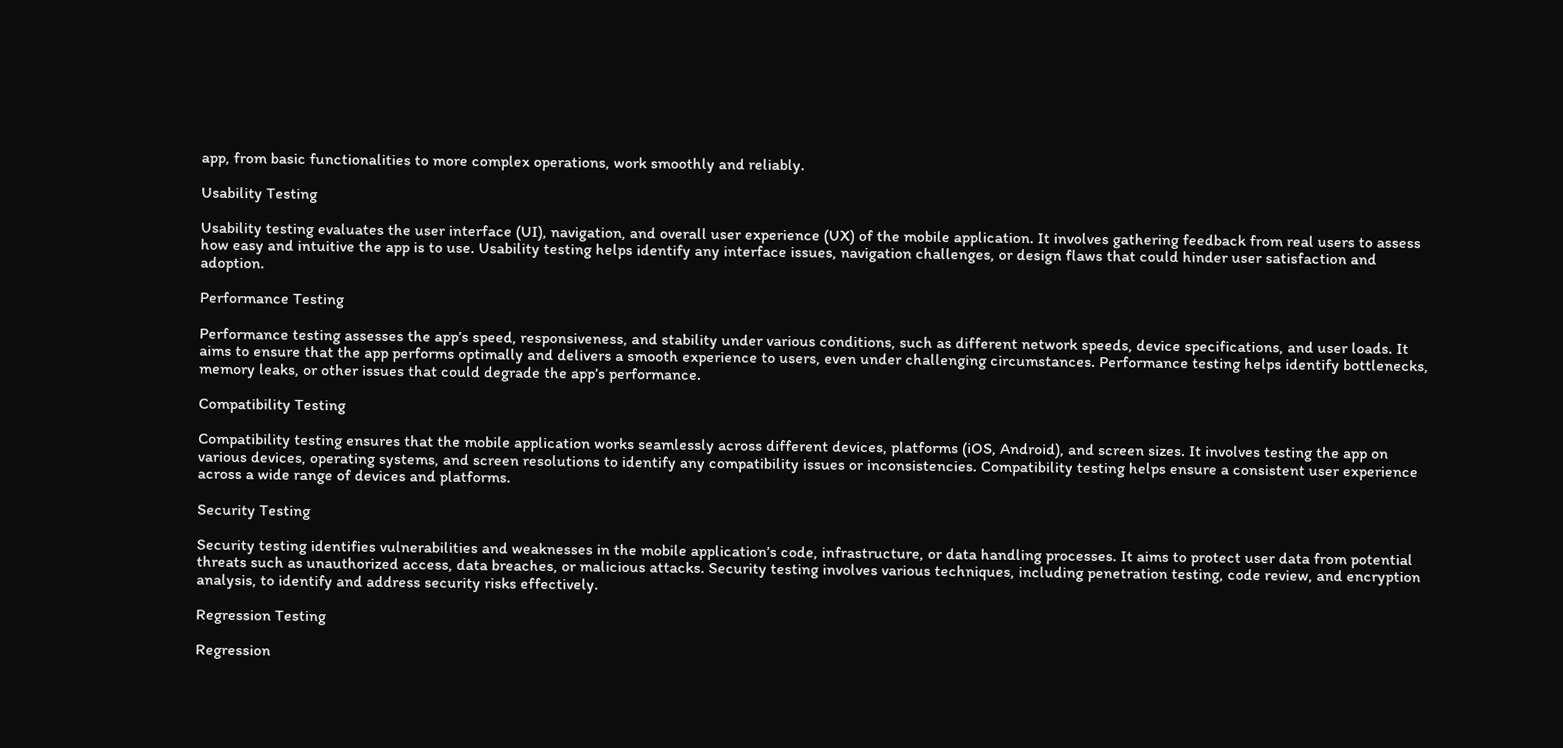app, from basic functionalities to more complex operations, work smoothly and reliably.

Usability Testing

Usability testing evaluates the user interface (UI), navigation, and overall user experience (UX) of the mobile application. It involves gathering feedback from real users to assess how easy and intuitive the app is to use. Usability testing helps identify any interface issues, navigation challenges, or design flaws that could hinder user satisfaction and adoption.

Performance Testing

Performance testing assesses the app’s speed, responsiveness, and stability under various conditions, such as different network speeds, device specifications, and user loads. It aims to ensure that the app performs optimally and delivers a smooth experience to users, even under challenging circumstances. Performance testing helps identify bottlenecks, memory leaks, or other issues that could degrade the app’s performance.

Compatibility Testing

Compatibility testing ensures that the mobile application works seamlessly across different devices, platforms (iOS, Android), and screen sizes. It involves testing the app on various devices, operating systems, and screen resolutions to identify any compatibility issues or inconsistencies. Compatibility testing helps ensure a consistent user experience across a wide range of devices and platforms.

Security Testing

Security testing identifies vulnerabilities and weaknesses in the mobile application’s code, infrastructure, or data handling processes. It aims to protect user data from potential threats such as unauthorized access, data breaches, or malicious attacks. Security testing involves various techniques, including penetration testing, code review, and encryption analysis, to identify and address security risks effectively.

Regression Testing

Regression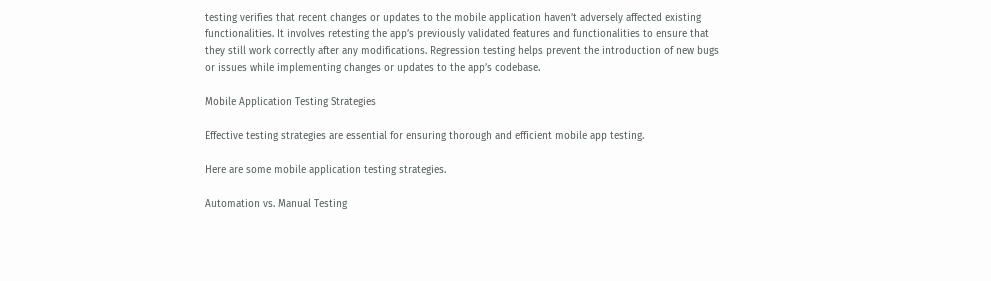testing verifies that recent changes or updates to the mobile application haven’t adversely affected existing functionalities. It involves retesting the app’s previously validated features and functionalities to ensure that they still work correctly after any modifications. Regression testing helps prevent the introduction of new bugs or issues while implementing changes or updates to the app’s codebase.

Mobile Application Testing Strategies

Effective testing strategies are essential for ensuring thorough and efficient mobile app testing.

Here are some mobile application testing strategies.

Automation vs. Manual Testing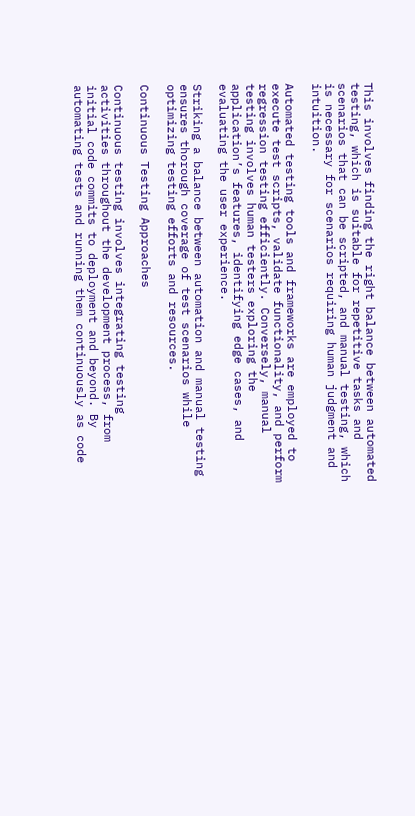This involves finding the right balance between automated testing, which is suitable for repetitive tasks and scenarios that can be scripted, and manual testing, which is necessary for scenarios requiring human judgment and intuition.

Automated testing tools and frameworks are employed to execute test scripts, validate functionality, and perform regression testing efficiently. Conversely, manual testing involves human testers exploring the application’s features, identifying edge cases, and evaluating the user experience.

Striking a balance between automation and manual testing ensures thorough coverage of test scenarios while optimizing testing efforts and resources.

Continuous Testing Approaches

Continuous testing involves integrating testing activities throughout the development process, from initial code commits to deployment and beyond. By automating tests and running them continuously as code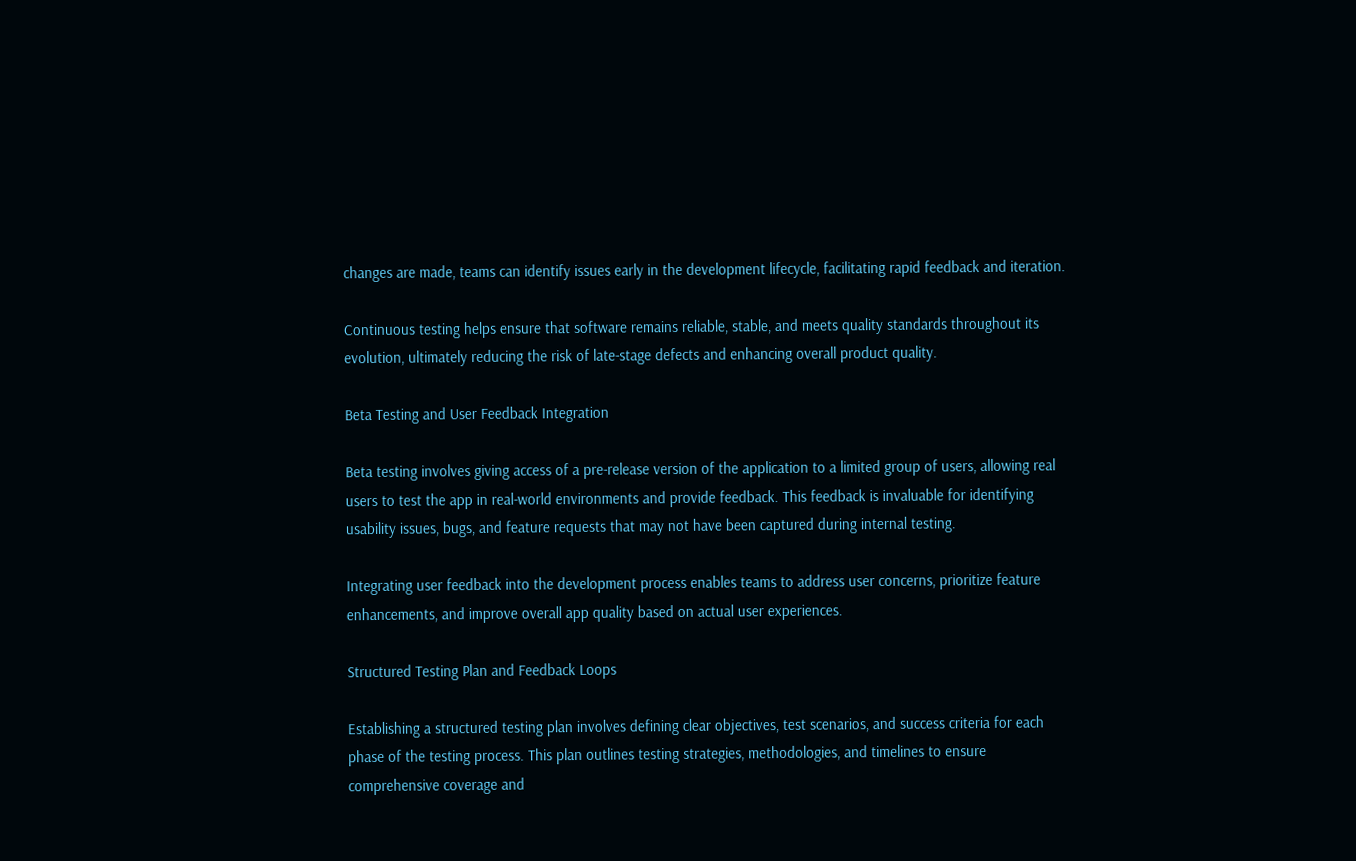changes are made, teams can identify issues early in the development lifecycle, facilitating rapid feedback and iteration.

Continuous testing helps ensure that software remains reliable, stable, and meets quality standards throughout its evolution, ultimately reducing the risk of late-stage defects and enhancing overall product quality.

Beta Testing and User Feedback Integration

Beta testing involves giving access of a pre-release version of the application to a limited group of users, allowing real users to test the app in real-world environments and provide feedback. This feedback is invaluable for identifying usability issues, bugs, and feature requests that may not have been captured during internal testing.

Integrating user feedback into the development process enables teams to address user concerns, prioritize feature enhancements, and improve overall app quality based on actual user experiences.

Structured Testing Plan and Feedback Loops

Establishing a structured testing plan involves defining clear objectives, test scenarios, and success criteria for each phase of the testing process. This plan outlines testing strategies, methodologies, and timelines to ensure comprehensive coverage and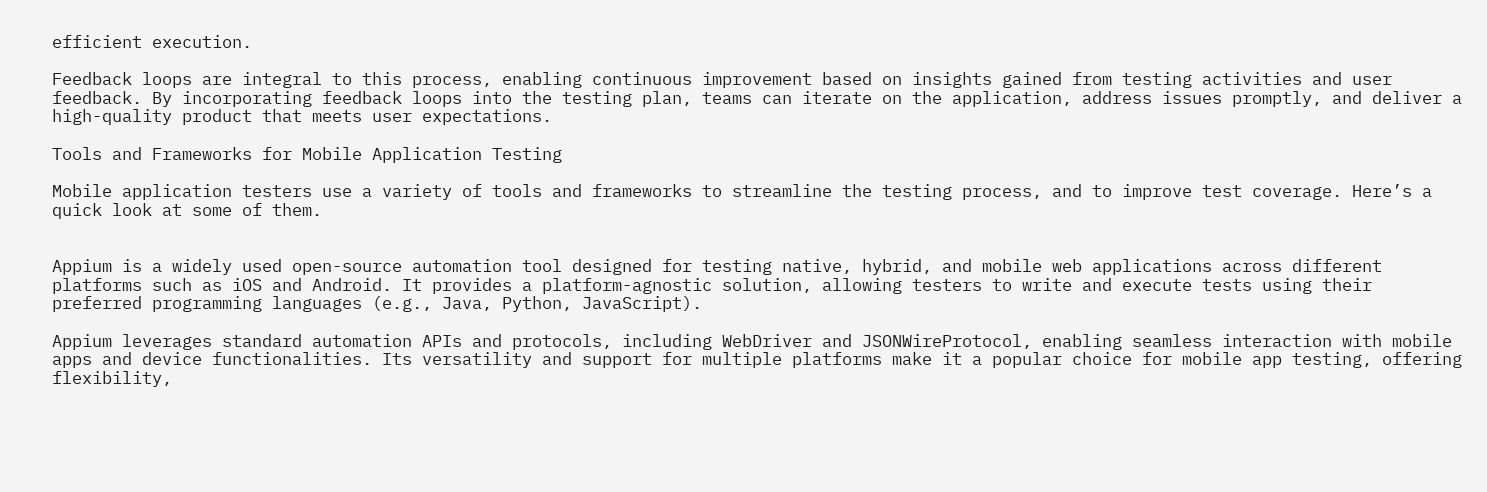efficient execution.

Feedback loops are integral to this process, enabling continuous improvement based on insights gained from testing activities and user feedback. By incorporating feedback loops into the testing plan, teams can iterate on the application, address issues promptly, and deliver a high-quality product that meets user expectations.

Tools and Frameworks for Mobile Application Testing

Mobile application testers use a variety of tools and frameworks to streamline the testing process, and to improve test coverage. Here’s a quick look at some of them.


Appium is a widely used open-source automation tool designed for testing native, hybrid, and mobile web applications across different platforms such as iOS and Android. It provides a platform-agnostic solution, allowing testers to write and execute tests using their preferred programming languages (e.g., Java, Python, JavaScript).

Appium leverages standard automation APIs and protocols, including WebDriver and JSONWireProtocol, enabling seamless interaction with mobile apps and device functionalities. Its versatility and support for multiple platforms make it a popular choice for mobile app testing, offering flexibility,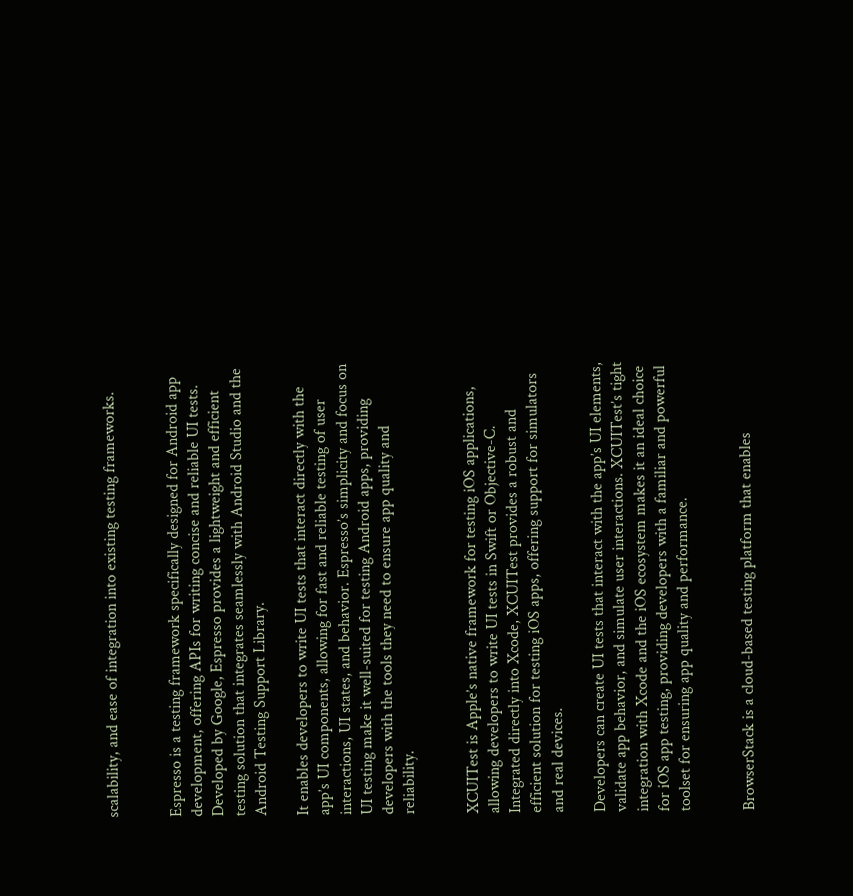scalability, and ease of integration into existing testing frameworks.


Espresso is a testing framework specifically designed for Android app development, offering APIs for writing concise and reliable UI tests. Developed by Google, Espresso provides a lightweight and efficient testing solution that integrates seamlessly with Android Studio and the Android Testing Support Library.

It enables developers to write UI tests that interact directly with the app’s UI components, allowing for fast and reliable testing of user interactions, UI states, and behavior. Espresso’s simplicity and focus on UI testing make it well-suited for testing Android apps, providing developers with the tools they need to ensure app quality and reliability.


XCUITest is Apple’s native framework for testing iOS applications, allowing developers to write UI tests in Swift or Objective-C. Integrated directly into Xcode, XCUITest provides a robust and efficient solution for testing iOS apps, offering support for simulators and real devices.

Developers can create UI tests that interact with the app’s UI elements, validate app behavior, and simulate user interactions. XCUITest’s tight integration with Xcode and the iOS ecosystem makes it an ideal choice for iOS app testing, providing developers with a familiar and powerful toolset for ensuring app quality and performance.


BrowserStack is a cloud-based testing platform that enables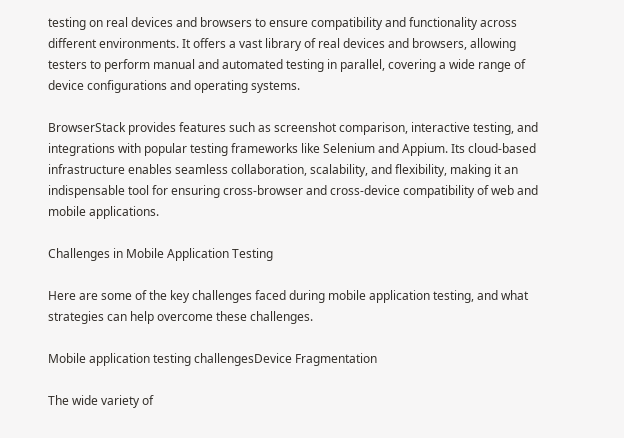testing on real devices and browsers to ensure compatibility and functionality across different environments. It offers a vast library of real devices and browsers, allowing testers to perform manual and automated testing in parallel, covering a wide range of device configurations and operating systems.

BrowserStack provides features such as screenshot comparison, interactive testing, and integrations with popular testing frameworks like Selenium and Appium. Its cloud-based infrastructure enables seamless collaboration, scalability, and flexibility, making it an indispensable tool for ensuring cross-browser and cross-device compatibility of web and mobile applications.

Challenges in Mobile Application Testing

Here are some of the key challenges faced during mobile application testing, and what strategies can help overcome these challenges.

Mobile application testing challengesDevice Fragmentation

The wide variety of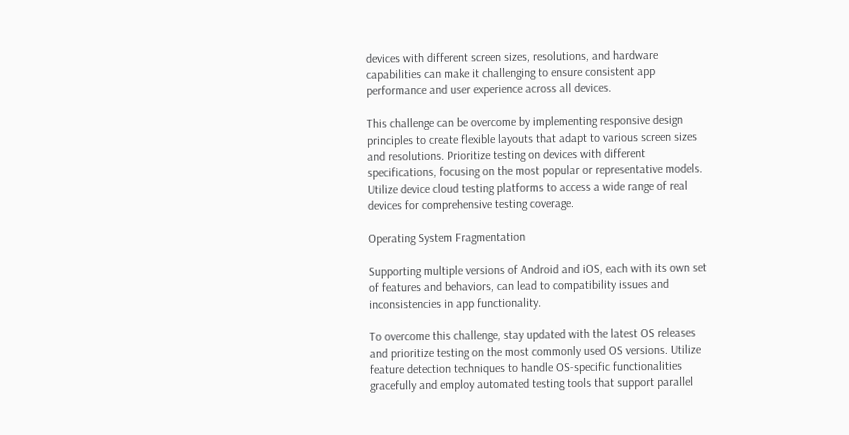devices with different screen sizes, resolutions, and hardware capabilities can make it challenging to ensure consistent app performance and user experience across all devices.

This challenge can be overcome by implementing responsive design principles to create flexible layouts that adapt to various screen sizes and resolutions. Prioritize testing on devices with different specifications, focusing on the most popular or representative models. Utilize device cloud testing platforms to access a wide range of real devices for comprehensive testing coverage.

Operating System Fragmentation

Supporting multiple versions of Android and iOS, each with its own set of features and behaviors, can lead to compatibility issues and inconsistencies in app functionality.

To overcome this challenge, stay updated with the latest OS releases and prioritize testing on the most commonly used OS versions. Utilize feature detection techniques to handle OS-specific functionalities gracefully and employ automated testing tools that support parallel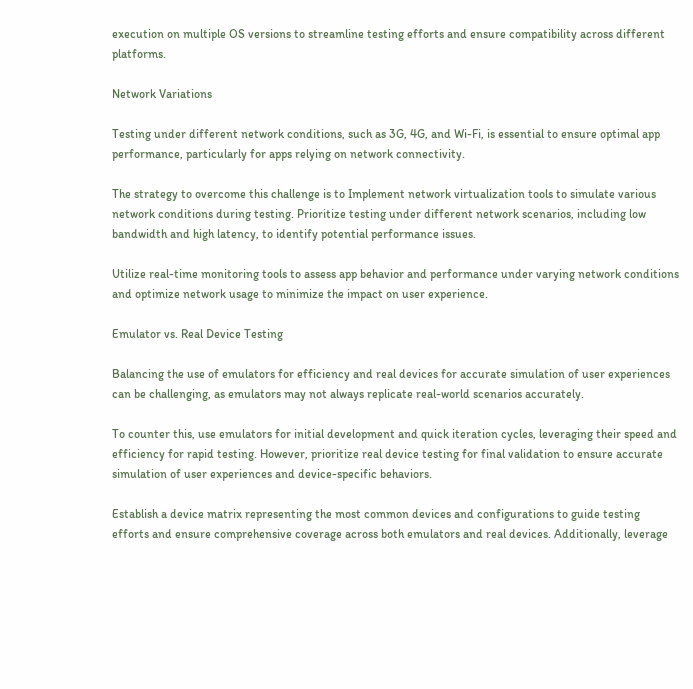execution on multiple OS versions to streamline testing efforts and ensure compatibility across different platforms.

Network Variations

Testing under different network conditions, such as 3G, 4G, and Wi-Fi, is essential to ensure optimal app performance, particularly for apps relying on network connectivity.

The strategy to overcome this challenge is to Implement network virtualization tools to simulate various network conditions during testing. Prioritize testing under different network scenarios, including low bandwidth and high latency, to identify potential performance issues.

Utilize real-time monitoring tools to assess app behavior and performance under varying network conditions and optimize network usage to minimize the impact on user experience.

Emulator vs. Real Device Testing

Balancing the use of emulators for efficiency and real devices for accurate simulation of user experiences can be challenging, as emulators may not always replicate real-world scenarios accurately.

To counter this, use emulators for initial development and quick iteration cycles, leveraging their speed and efficiency for rapid testing. However, prioritize real device testing for final validation to ensure accurate simulation of user experiences and device-specific behaviors.

Establish a device matrix representing the most common devices and configurations to guide testing efforts and ensure comprehensive coverage across both emulators and real devices. Additionally, leverage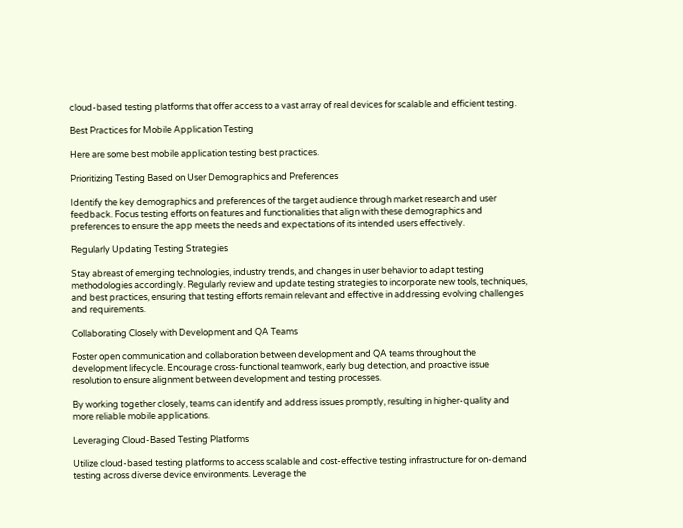cloud-based testing platforms that offer access to a vast array of real devices for scalable and efficient testing.

Best Practices for Mobile Application Testing

Here are some best mobile application testing best practices.

Prioritizing Testing Based on User Demographics and Preferences

Identify the key demographics and preferences of the target audience through market research and user feedback. Focus testing efforts on features and functionalities that align with these demographics and preferences to ensure the app meets the needs and expectations of its intended users effectively.

Regularly Updating Testing Strategies

Stay abreast of emerging technologies, industry trends, and changes in user behavior to adapt testing methodologies accordingly. Regularly review and update testing strategies to incorporate new tools, techniques, and best practices, ensuring that testing efforts remain relevant and effective in addressing evolving challenges and requirements.

Collaborating Closely with Development and QA Teams

Foster open communication and collaboration between development and QA teams throughout the development lifecycle. Encourage cross-functional teamwork, early bug detection, and proactive issue resolution to ensure alignment between development and testing processes.

By working together closely, teams can identify and address issues promptly, resulting in higher-quality and more reliable mobile applications.

Leveraging Cloud-Based Testing Platforms

Utilize cloud-based testing platforms to access scalable and cost-effective testing infrastructure for on-demand testing across diverse device environments. Leverage the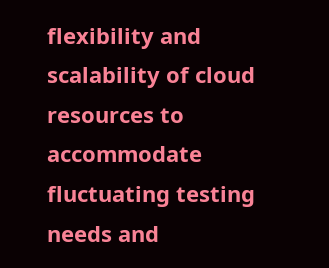flexibility and scalability of cloud resources to accommodate fluctuating testing needs and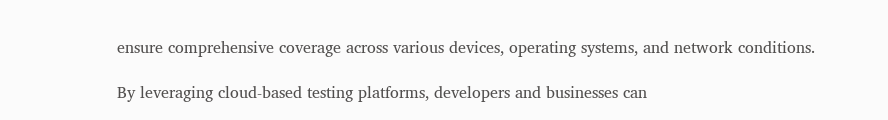ensure comprehensive coverage across various devices, operating systems, and network conditions.

By leveraging cloud-based testing platforms, developers and businesses can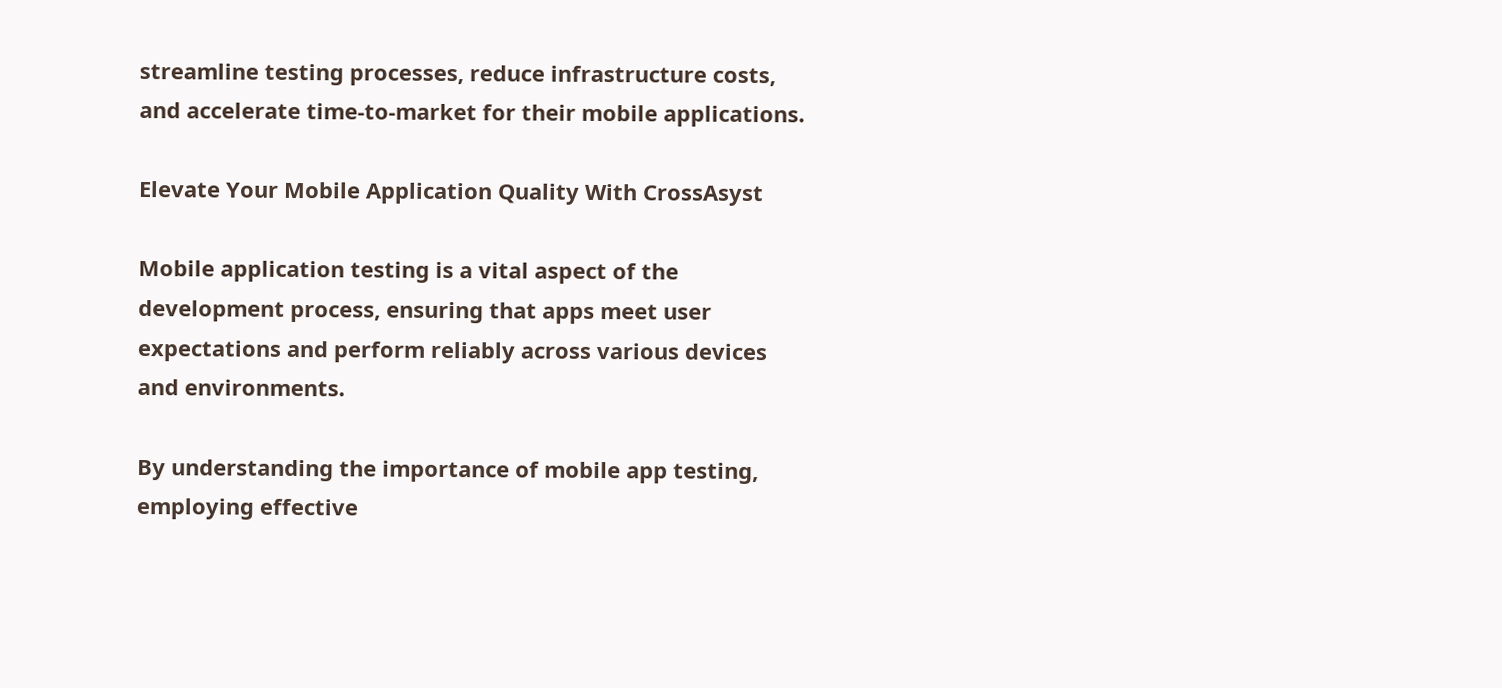streamline testing processes, reduce infrastructure costs, and accelerate time-to-market for their mobile applications.

Elevate Your Mobile Application Quality With CrossAsyst

Mobile application testing is a vital aspect of the development process, ensuring that apps meet user expectations and perform reliably across various devices and environments.

By understanding the importance of mobile app testing, employing effective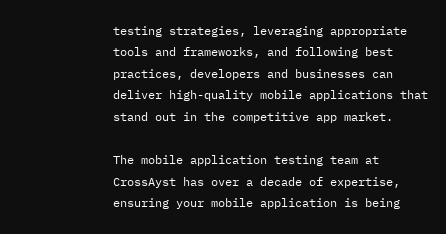testing strategies, leveraging appropriate tools and frameworks, and following best practices, developers and businesses can deliver high-quality mobile applications that stand out in the competitive app market.

The mobile application testing team at CrossAyst has over a decade of expertise, ensuring your mobile application is being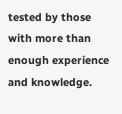tested by those with more than enough experience and knowledge.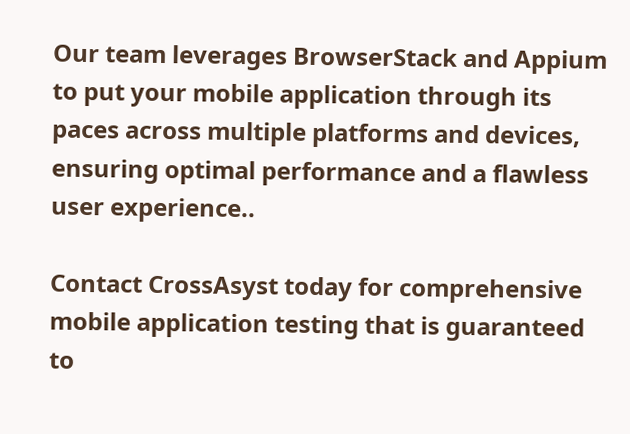Our team leverages BrowserStack and Appium to put your mobile application through its paces across multiple platforms and devices, ensuring optimal performance and a flawless user experience..

Contact CrossAsyst today for comprehensive mobile application testing that is guaranteed to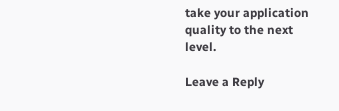take your application quality to the next level.

Leave a Reply